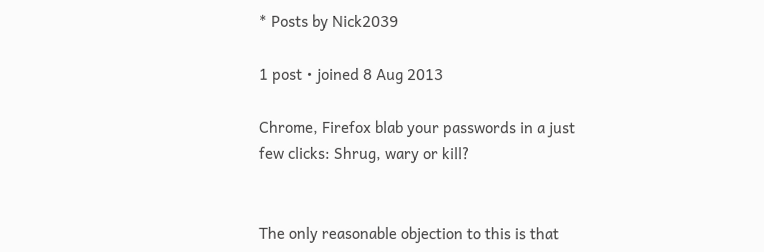* Posts by Nick2039

1 post • joined 8 Aug 2013

Chrome, Firefox blab your passwords in a just few clicks: Shrug, wary or kill?


The only reasonable objection to this is that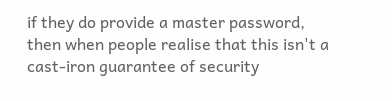if they do provide a master password, then when people realise that this isn't a cast-iron guarantee of security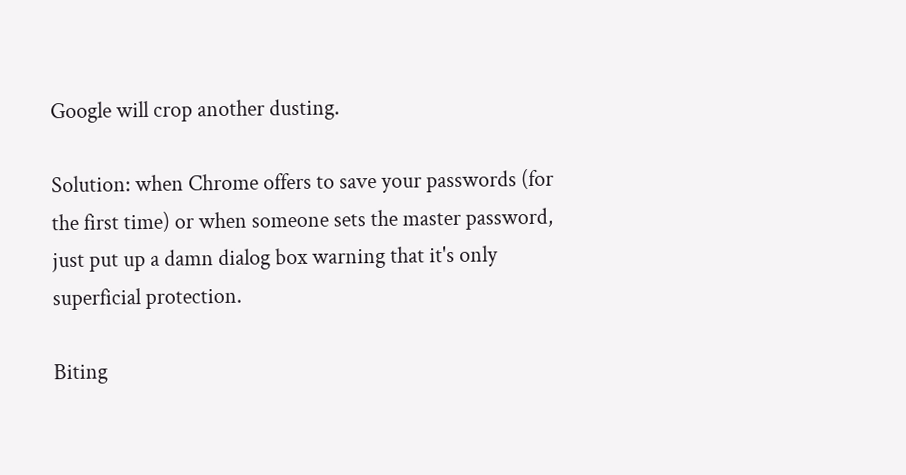Google will crop another dusting.

Solution: when Chrome offers to save your passwords (for the first time) or when someone sets the master password, just put up a damn dialog box warning that it's only superficial protection.

Biting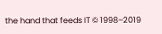the hand that feeds IT © 1998–2019